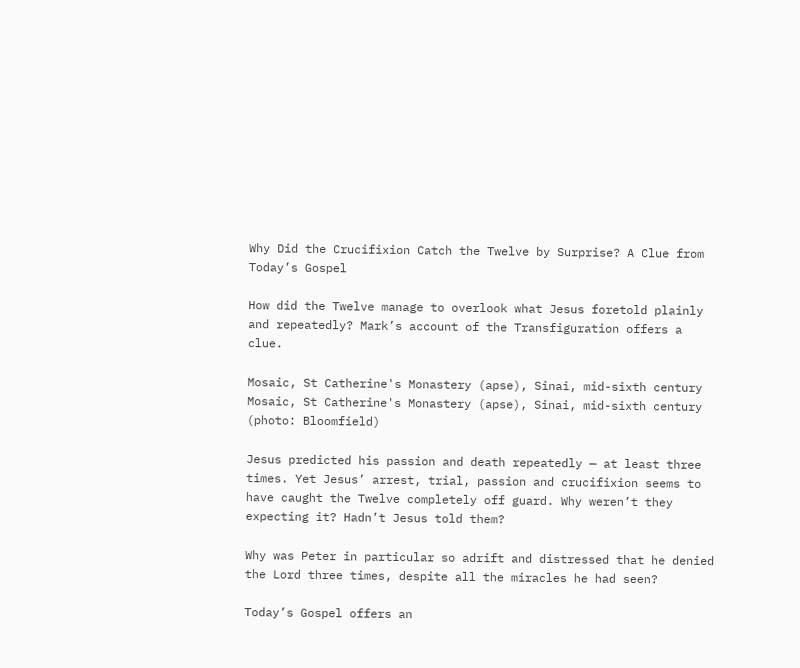Why Did the Crucifixion Catch the Twelve by Surprise? A Clue from Today’s Gospel

How did the Twelve manage to overlook what Jesus foretold plainly and repeatedly? Mark’s account of the Transfiguration offers a clue.

Mosaic, St Catherine's Monastery (apse), Sinai, mid-sixth century
Mosaic, St Catherine's Monastery (apse), Sinai, mid-sixth century (photo: Bloomfield)

Jesus predicted his passion and death repeatedly — at least three times. Yet Jesus’ arrest, trial, passion and crucifixion seems to have caught the Twelve completely off guard. Why weren’t they expecting it? Hadn’t Jesus told them?

Why was Peter in particular so adrift and distressed that he denied the Lord three times, despite all the miracles he had seen?

Today’s Gospel offers an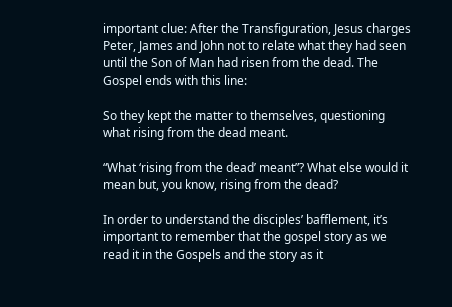important clue: After the Transfiguration, Jesus charges Peter, James and John not to relate what they had seen until the Son of Man had risen from the dead. The Gospel ends with this line:

So they kept the matter to themselves, questioning what rising from the dead meant.

“What ‘rising from the dead’ meant”? What else would it mean but, you know, rising from the dead?

In order to understand the disciples’ bafflement, it’s important to remember that the gospel story as we read it in the Gospels and the story as it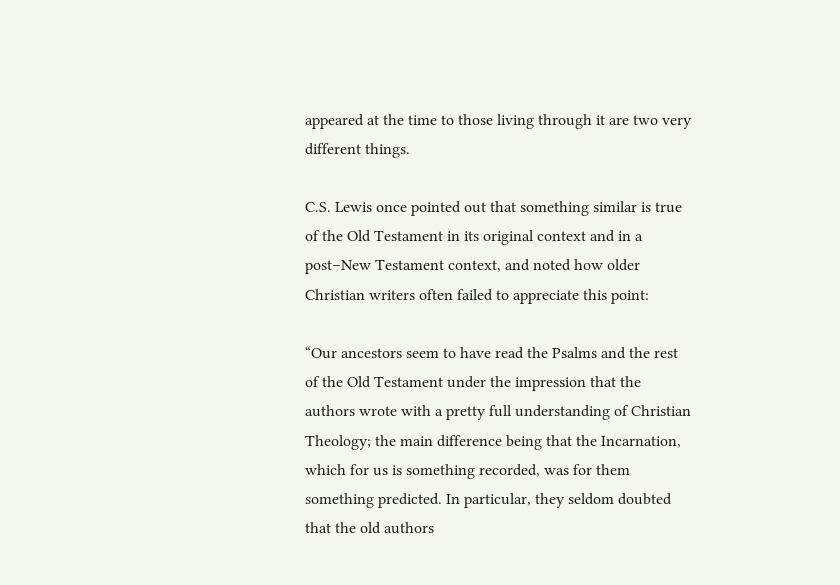appeared at the time to those living through it are two very different things.

C.S. Lewis once pointed out that something similar is true of the Old Testament in its original context and in a post–New Testament context, and noted how older Christian writers often failed to appreciate this point:

“Our ancestors seem to have read the Psalms and the rest of the Old Testament under the impression that the authors wrote with a pretty full understanding of Christian Theology; the main difference being that the Incarnation, which for us is something recorded, was for them something predicted. In particular, they seldom doubted that the old authors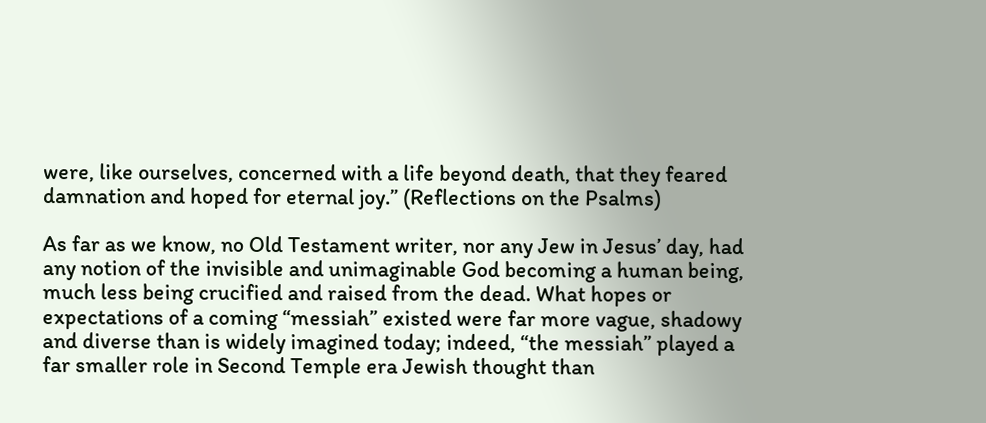were, like ourselves, concerned with a life beyond death, that they feared damnation and hoped for eternal joy.” (Reflections on the Psalms)

As far as we know, no Old Testament writer, nor any Jew in Jesus’ day, had any notion of the invisible and unimaginable God becoming a human being, much less being crucified and raised from the dead. What hopes or expectations of a coming “messiah” existed were far more vague, shadowy and diverse than is widely imagined today; indeed, “the messiah” played a far smaller role in Second Temple era Jewish thought than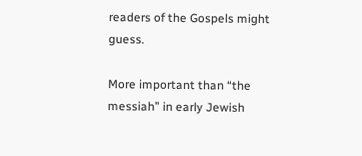readers of the Gospels might guess.

More important than “the messiah” in early Jewish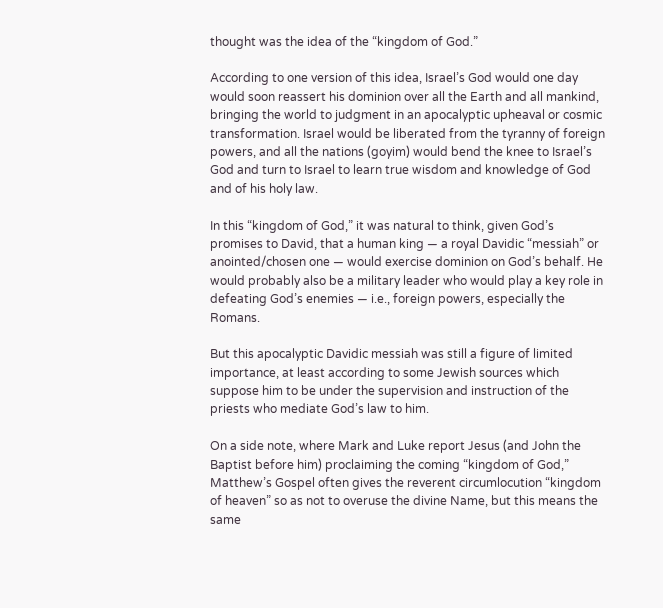thought was the idea of the “kingdom of God.”

According to one version of this idea, Israel’s God would one day would soon reassert his dominion over all the Earth and all mankind, bringing the world to judgment in an apocalyptic upheaval or cosmic transformation. Israel would be liberated from the tyranny of foreign powers, and all the nations (goyim) would bend the knee to Israel’s God and turn to Israel to learn true wisdom and knowledge of God and of his holy law.

In this “kingdom of God,” it was natural to think, given God’s promises to David, that a human king — a royal Davidic “messiah” or anointed/chosen one — would exercise dominion on God’s behalf. He would probably also be a military leader who would play a key role in defeating God’s enemies — i.e., foreign powers, especially the Romans.

But this apocalyptic Davidic messiah was still a figure of limited importance, at least according to some Jewish sources which suppose him to be under the supervision and instruction of the priests who mediate God’s law to him.

On a side note, where Mark and Luke report Jesus (and John the Baptist before him) proclaiming the coming “kingdom of God,” Matthew’s Gospel often gives the reverent circumlocution “kingdom of heaven” so as not to overuse the divine Name, but this means the same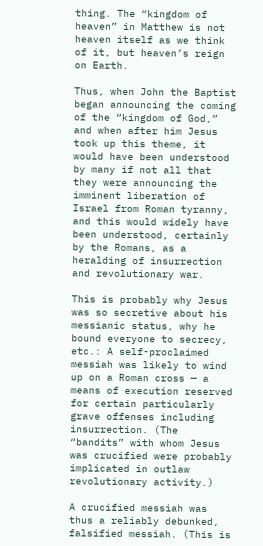thing. The “kingdom of heaven” in Matthew is not heaven itself as we think of it, but heaven’s reign on Earth.

Thus, when John the Baptist began announcing the coming of the “kingdom of God,” and when after him Jesus took up this theme, it would have been understood by many if not all that they were announcing the imminent liberation of Israel from Roman tyranny, and this would widely have been understood, certainly by the Romans, as a heralding of insurrection and revolutionary war.

This is probably why Jesus was so secretive about his messianic status, why he bound everyone to secrecy, etc.: A self-proclaimed messiah was likely to wind up on a Roman cross — a means of execution reserved for certain particularly grave offenses including insurrection. (The “bandits” with whom Jesus was crucified were probably implicated in outlaw revolutionary activity.)

A crucified messiah was thus a reliably debunked, falsified messiah. (This is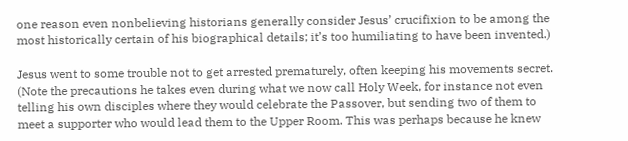one reason even nonbelieving historians generally consider Jesus’ crucifixion to be among the most historically certain of his biographical details; it’s too humiliating to have been invented.)

Jesus went to some trouble not to get arrested prematurely, often keeping his movements secret. (Note the precautions he takes even during what we now call Holy Week, for instance not even telling his own disciples where they would celebrate the Passover, but sending two of them to meet a supporter who would lead them to the Upper Room. This was perhaps because he knew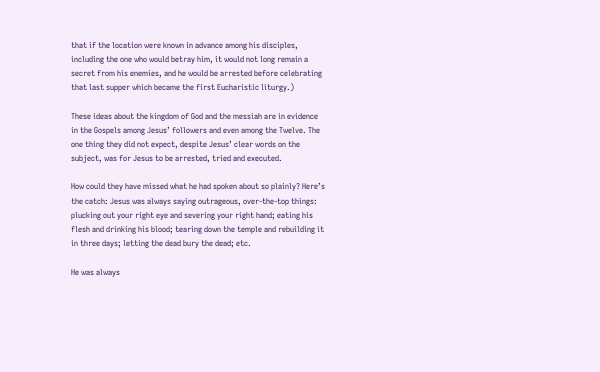that if the location were known in advance among his disciples, including the one who would betray him, it would not long remain a secret from his enemies, and he would be arrested before celebrating that last supper which became the first Eucharistic liturgy.)

These ideas about the kingdom of God and the messiah are in evidence in the Gospels among Jesus’ followers and even among the Twelve. The one thing they did not expect, despite Jesus’ clear words on the subject, was for Jesus to be arrested, tried and executed.

How could they have missed what he had spoken about so plainly? Here’s the catch: Jesus was always saying outrageous, over-the-top things: plucking out your right eye and severing your right hand; eating his flesh and drinking his blood; tearing down the temple and rebuilding it in three days; letting the dead bury the dead; etc.

He was always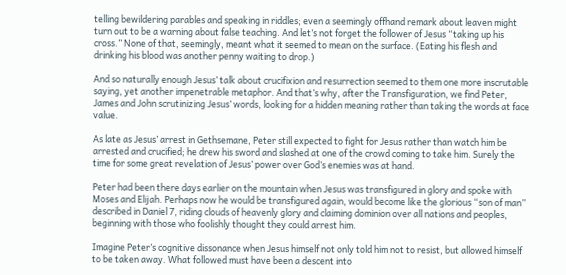telling bewildering parables and speaking in riddles; even a seemingly offhand remark about leaven might turn out to be a warning about false teaching. And let’s not forget the follower of Jesus “taking up his cross.” None of that, seemingly, meant what it seemed to mean on the surface. (Eating his flesh and drinking his blood was another penny waiting to drop.)

And so naturally enough Jesus’ talk about crucifixion and resurrection seemed to them one more inscrutable saying, yet another impenetrable metaphor. And that’s why, after the Transfiguration, we find Peter, James and John scrutinizing Jesus’ words, looking for a hidden meaning rather than taking the words at face value.

As late as Jesus’ arrest in Gethsemane, Peter still expected to fight for Jesus rather than watch him be arrested and crucified; he drew his sword and slashed at one of the crowd coming to take him. Surely the time for some great revelation of Jesus’ power over God’s enemies was at hand.

Peter had been there days earlier on the mountain when Jesus was transfigured in glory and spoke with Moses and Elijah. Perhaps now he would be transfigured again, would become like the glorious “son of man” described in Daniel 7, riding clouds of heavenly glory and claiming dominion over all nations and peoples, beginning with those who foolishly thought they could arrest him.

Imagine Peter’s cognitive dissonance when Jesus himself not only told him not to resist, but allowed himself to be taken away. What followed must have been a descent into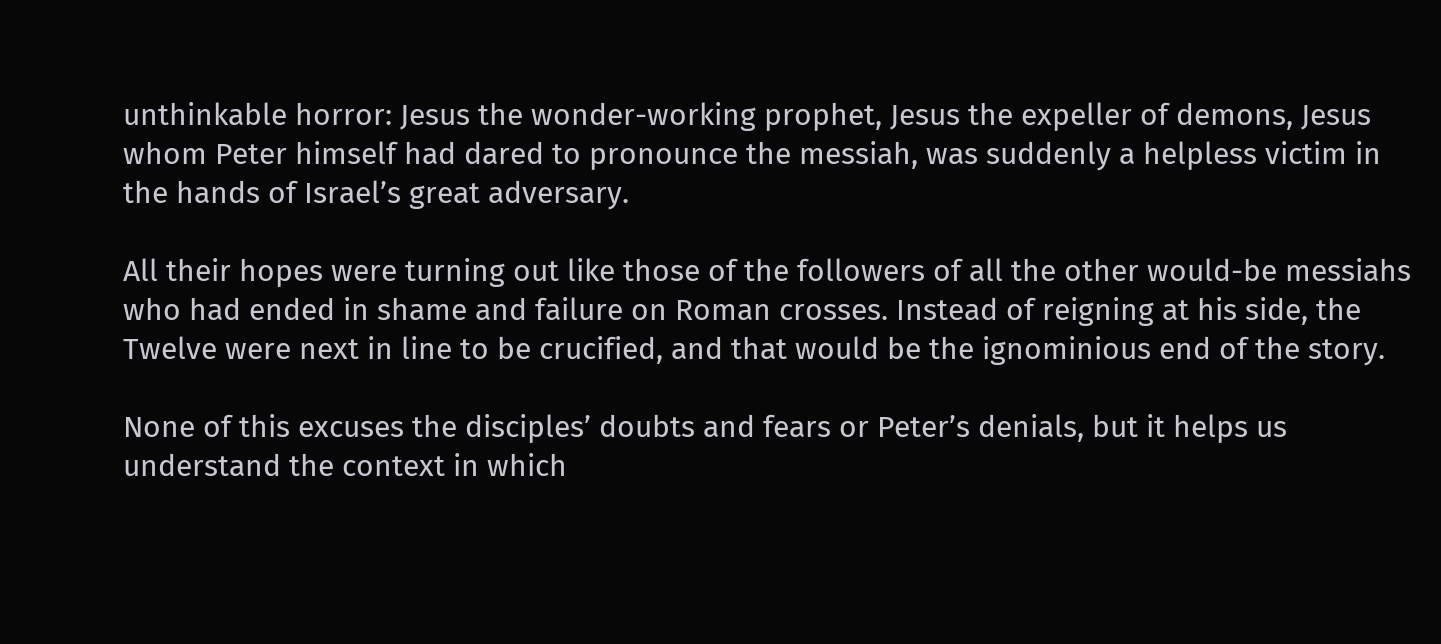unthinkable horror: Jesus the wonder-working prophet, Jesus the expeller of demons, Jesus whom Peter himself had dared to pronounce the messiah, was suddenly a helpless victim in the hands of Israel’s great adversary.

All their hopes were turning out like those of the followers of all the other would-be messiahs who had ended in shame and failure on Roman crosses. Instead of reigning at his side, the Twelve were next in line to be crucified, and that would be the ignominious end of the story.

None of this excuses the disciples’ doubts and fears or Peter’s denials, but it helps us understand the context in which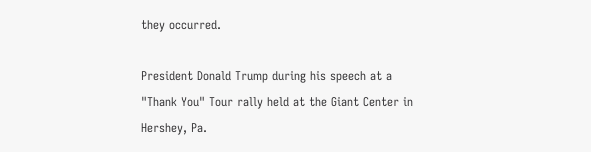they occurred.

President Donald Trump during his speech at a "Thank You" Tour rally held at the Giant Center in Hershey, Pa.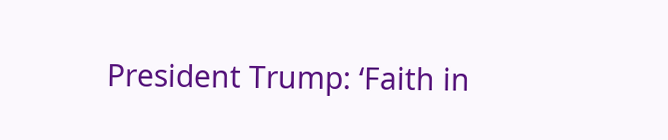President Trump: ‘Faith in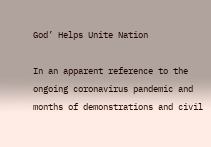God’ Helps Unite Nation

In an apparent reference to the ongoing coronavirus pandemic and months of demonstrations and civil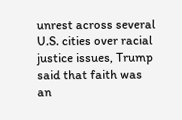unrest across several U.S. cities over racial justice issues, Trump said that faith was an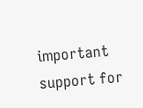important support for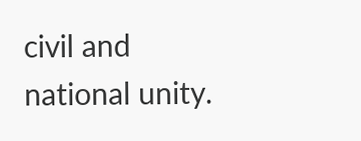civil and national unity.